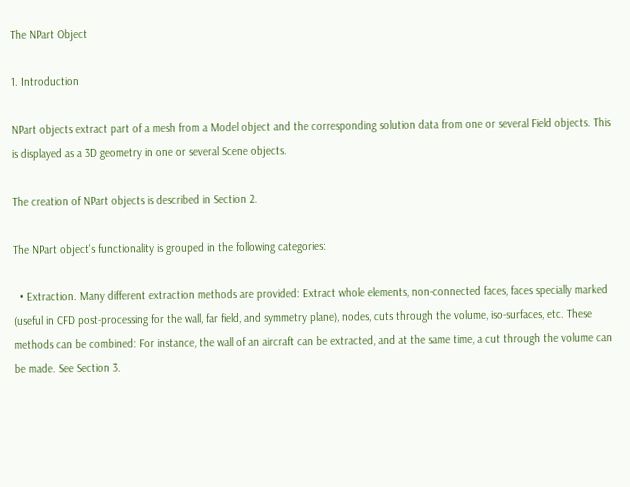The NPart Object

1. Introduction

NPart objects extract part of a mesh from a Model object and the corresponding solution data from one or several Field objects. This is displayed as a 3D geometry in one or several Scene objects.

The creation of NPart objects is described in Section 2.

The NPart object's functionality is grouped in the following categories:

  • Extraction. Many different extraction methods are provided: Extract whole elements, non-connected faces, faces specially marked (useful in CFD post-processing for the wall, far field, and symmetry plane), nodes, cuts through the volume, iso-surfaces, etc. These methods can be combined: For instance, the wall of an aircraft can be extracted, and at the same time, a cut through the volume can be made. See Section 3.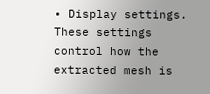• Display settings. These settings control how the extracted mesh is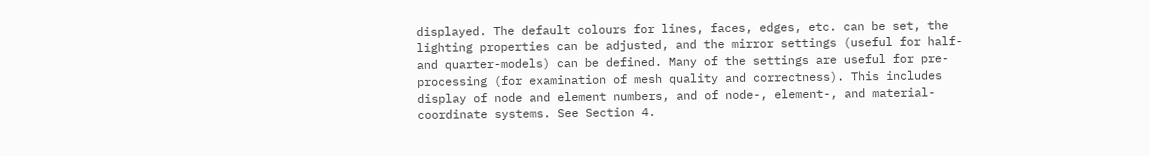displayed. The default colours for lines, faces, edges, etc. can be set, the lighting properties can be adjusted, and the mirror settings (useful for half- and quarter-models) can be defined. Many of the settings are useful for pre-processing (for examination of mesh quality and correctness). This includes display of node and element numbers, and of node-, element-, and material-coordinate systems. See Section 4.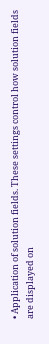• Application of solution fields. These settings control how solution fields are displayed on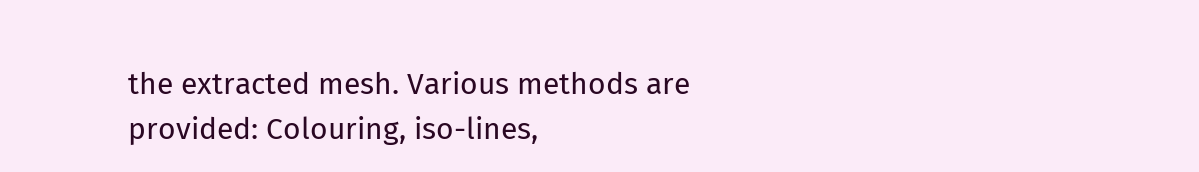the extracted mesh. Various methods are provided: Colouring, iso-lines,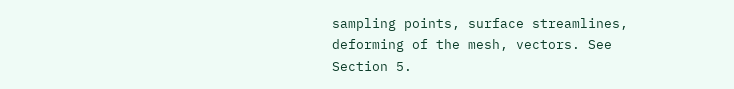sampling points, surface streamlines, deforming of the mesh, vectors. See Section 5.